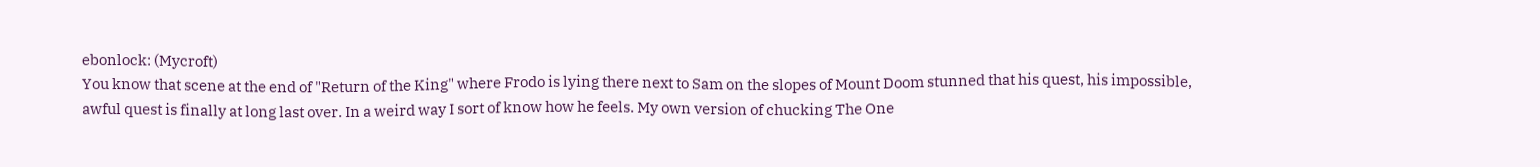ebonlock: (Mycroft)
You know that scene at the end of "Return of the King" where Frodo is lying there next to Sam on the slopes of Mount Doom stunned that his quest, his impossible, awful quest is finally at long last over. In a weird way I sort of know how he feels. My own version of chucking The One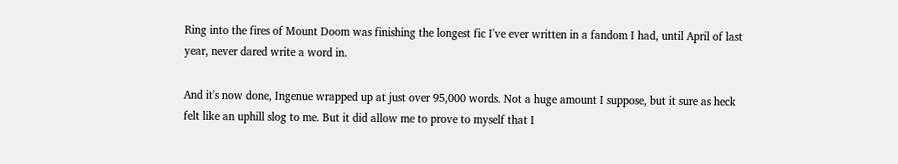Ring into the fires of Mount Doom was finishing the longest fic I've ever written in a fandom I had, until April of last year, never dared write a word in.

And it's now done, Ingenue wrapped up at just over 95,000 words. Not a huge amount I suppose, but it sure as heck felt like an uphill slog to me. But it did allow me to prove to myself that I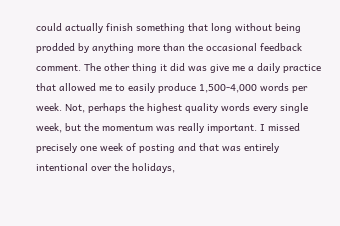could actually finish something that long without being prodded by anything more than the occasional feedback comment. The other thing it did was give me a daily practice that allowed me to easily produce 1,500-4,000 words per week. Not, perhaps the highest quality words every single week, but the momentum was really important. I missed precisely one week of posting and that was entirely intentional over the holidays,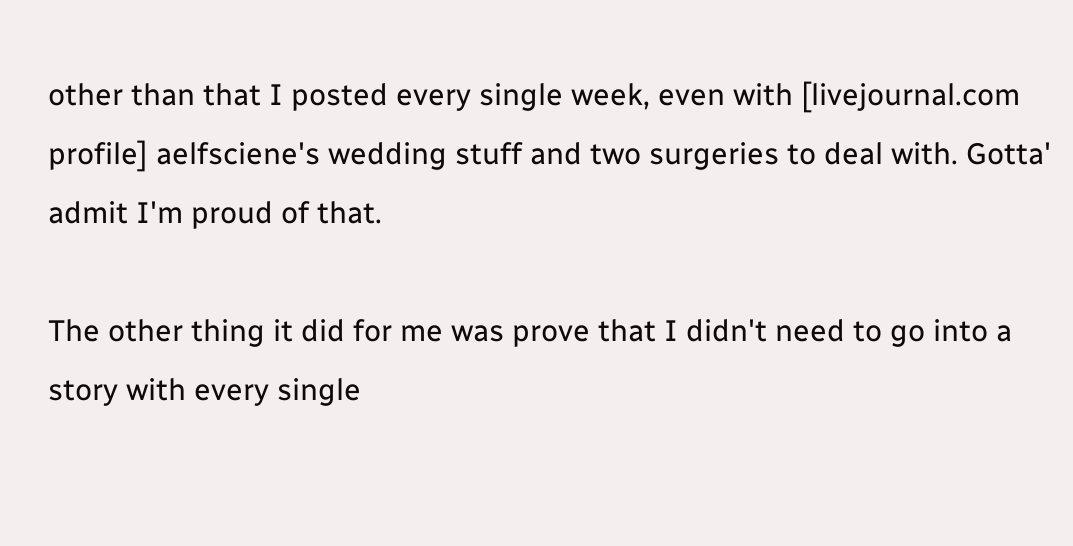other than that I posted every single week, even with [livejournal.com profile] aelfsciene's wedding stuff and two surgeries to deal with. Gotta' admit I'm proud of that.

The other thing it did for me was prove that I didn't need to go into a story with every single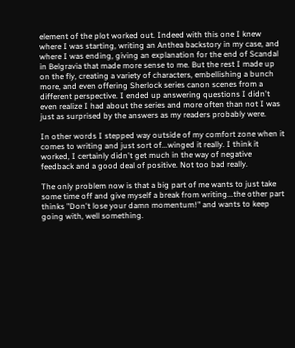element of the plot worked out. Indeed with this one I knew where I was starting, writing an Anthea backstory in my case, and where I was ending, giving an explanation for the end of Scandal in Belgravia that made more sense to me. But the rest I made up on the fly, creating a variety of characters, embellishing a bunch more, and even offering Sherlock series canon scenes from a different perspective. I ended up answering questions I didn't even realize I had about the series and more often than not I was just as surprised by the answers as my readers probably were.

In other words I stepped way outside of my comfort zone when it comes to writing and just sort of...winged it really. I think it worked, I certainly didn't get much in the way of negative feedback and a good deal of positive. Not too bad really.

The only problem now is that a big part of me wants to just take some time off and give myself a break from writing...the other part thinks "Don't lose your damn momentum!" and wants to keep going with, well something.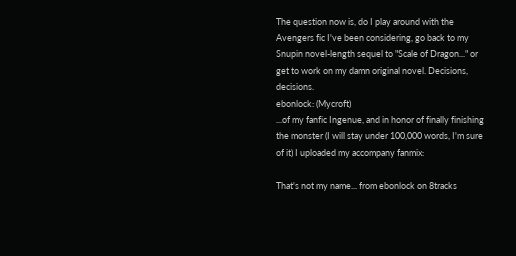The question now is, do I play around with the Avengers fic I've been considering, go back to my Snupin novel-length sequel to "Scale of Dragon..." or get to work on my damn original novel. Decisions, decisions.
ebonlock: (Mycroft)
...of my fanfic Ingenue, and in honor of finally finishing the monster (I will stay under 100,000 words, I'm sure of it) I uploaded my accompany fanmix:

That's not my name... from ebonlock on 8tracks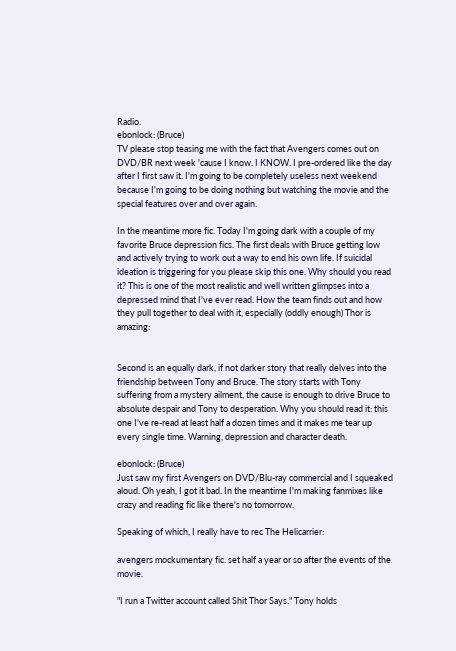Radio.
ebonlock: (Bruce)
TV please stop teasing me with the fact that Avengers comes out on DVD/BR next week 'cause I know. I KNOW. I pre-ordered like the day after I first saw it. I'm going to be completely useless next weekend because I'm going to be doing nothing but watching the movie and the special features over and over again.

In the meantime more fic. Today I'm going dark with a couple of my favorite Bruce depression fics. The first deals with Bruce getting low and actively trying to work out a way to end his own life. If suicidal ideation is triggering for you please skip this one. Why should you read it? This is one of the most realistic and well written glimpses into a depressed mind that I've ever read. How the team finds out and how they pull together to deal with it, especially (oddly enough) Thor is amazing:


Second is an equally dark, if not darker story that really delves into the friendship between Tony and Bruce. The story starts with Tony suffering from a mystery ailment, the cause is enough to drive Bruce to absolute despair and Tony to desperation. Why you should read it: this one I've re-read at least half a dozen times and it makes me tear up every single time. Warning, depression and character death.

ebonlock: (Bruce)
Just saw my first Avengers on DVD/Blu-ray commercial and I squeaked aloud. Oh yeah, I got it bad. In the meantime I'm making fanmixes like crazy and reading fic like there's no tomorrow.

Speaking of which, I really have to rec The Helicarrier:

avengers mockumentary fic. set half a year or so after the events of the movie.

"I run a Twitter account called Shit Thor Says." Tony holds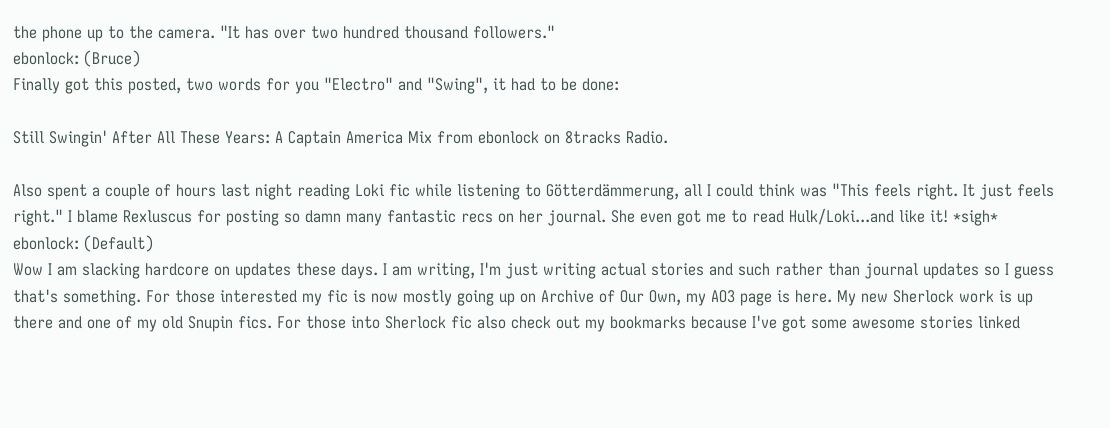the phone up to the camera. "It has over two hundred thousand followers."
ebonlock: (Bruce)
Finally got this posted, two words for you "Electro" and "Swing", it had to be done:

Still Swingin' After All These Years: A Captain America Mix from ebonlock on 8tracks Radio.

Also spent a couple of hours last night reading Loki fic while listening to Götterdämmerung, all I could think was "This feels right. It just feels right." I blame Rexluscus for posting so damn many fantastic recs on her journal. She even got me to read Hulk/Loki...and like it! *sigh*
ebonlock: (Default)
Wow I am slacking hardcore on updates these days. I am writing, I'm just writing actual stories and such rather than journal updates so I guess that's something. For those interested my fic is now mostly going up on Archive of Our Own, my AO3 page is here. My new Sherlock work is up there and one of my old Snupin fics. For those into Sherlock fic also check out my bookmarks because I've got some awesome stories linked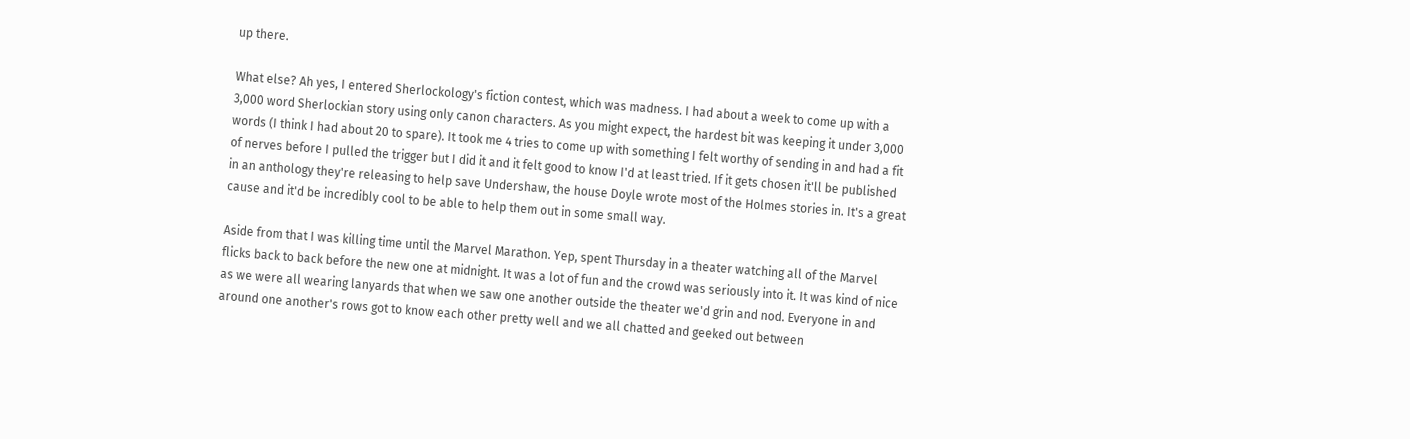up there.

What else? Ah yes, I entered Sherlockology's fiction contest, which was madness. I had about a week to come up with a 3,000 word Sherlockian story using only canon characters. As you might expect, the hardest bit was keeping it under 3,000 words (I think I had about 20 to spare). It took me 4 tries to come up with something I felt worthy of sending in and had a fit of nerves before I pulled the trigger but I did it and it felt good to know I'd at least tried. If it gets chosen it'll be published in an anthology they're releasing to help save Undershaw, the house Doyle wrote most of the Holmes stories in. It's a great cause and it'd be incredibly cool to be able to help them out in some small way.

Aside from that I was killing time until the Marvel Marathon. Yep, spent Thursday in a theater watching all of the Marvel flicks back to back before the new one at midnight. It was a lot of fun and the crowd was seriously into it. It was kind of nice as we were all wearing lanyards that when we saw one another outside the theater we'd grin and nod. Everyone in and around one another's rows got to know each other pretty well and we all chatted and geeked out between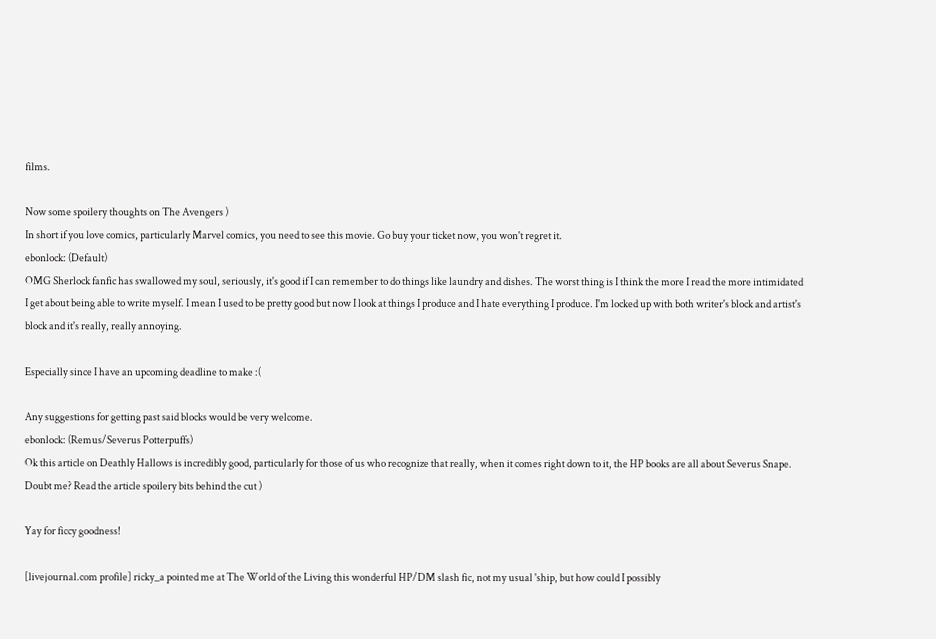films.

Now some spoilery thoughts on The Avengers )
In short if you love comics, particularly Marvel comics, you need to see this movie. Go buy your ticket now, you won't regret it.
ebonlock: (Default)
OMG Sherlock fanfic has swallowed my soul, seriously, it's good if I can remember to do things like laundry and dishes. The worst thing is I think the more I read the more intimidated I get about being able to write myself. I mean I used to be pretty good but now I look at things I produce and I hate everything I produce. I'm locked up with both writer's block and artist's block and it's really, really annoying.

Especially since I have an upcoming deadline to make :(

Any suggestions for getting past said blocks would be very welcome.
ebonlock: (Remus/Severus Potterpuffs)
Ok this article on Deathly Hallows is incredibly good, particularly for those of us who recognize that really, when it comes right down to it, the HP books are all about Severus Snape. Doubt me? Read the article spoilery bits behind the cut )

Yay for ficcy goodness!

[livejournal.com profile] ricky_a pointed me at The World of the Living this wonderful HP/DM slash fic, not my usual 'ship, but how could I possibly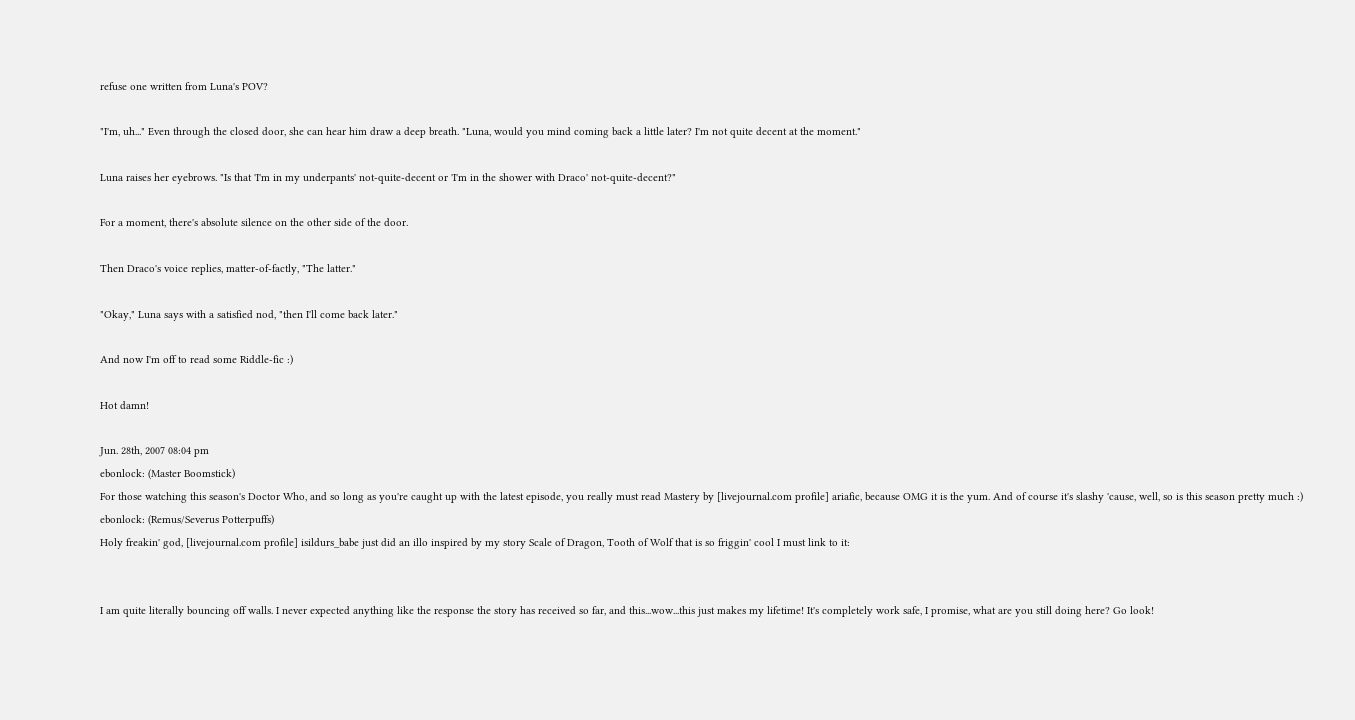refuse one written from Luna's POV?

"I'm, uh..." Even through the closed door, she can hear him draw a deep breath. "Luna, would you mind coming back a little later? I'm not quite decent at the moment."

Luna raises her eyebrows. "Is that 'I'm in my underpants' not-quite-decent or 'I'm in the shower with Draco' not-quite-decent?"

For a moment, there's absolute silence on the other side of the door.

Then Draco's voice replies, matter-of-factly, "The latter."

"Okay," Luna says with a satisfied nod, "then I'll come back later."

And now I'm off to read some Riddle-fic :)

Hot damn!

Jun. 28th, 2007 08:04 pm
ebonlock: (Master Boomstick)
For those watching this season's Doctor Who, and so long as you're caught up with the latest episode, you really must read Mastery by [livejournal.com profile] ariafic, because OMG it is the yum. And of course it's slashy 'cause, well, so is this season pretty much :)
ebonlock: (Remus/Severus Potterpuffs)
Holy freakin' god, [livejournal.com profile] isildurs_babe just did an illo inspired by my story Scale of Dragon, Tooth of Wolf that is so friggin' cool I must link to it:


I am quite literally bouncing off walls. I never expected anything like the response the story has received so far, and this...wow...this just makes my lifetime! It's completely work safe, I promise, what are you still doing here? Go look!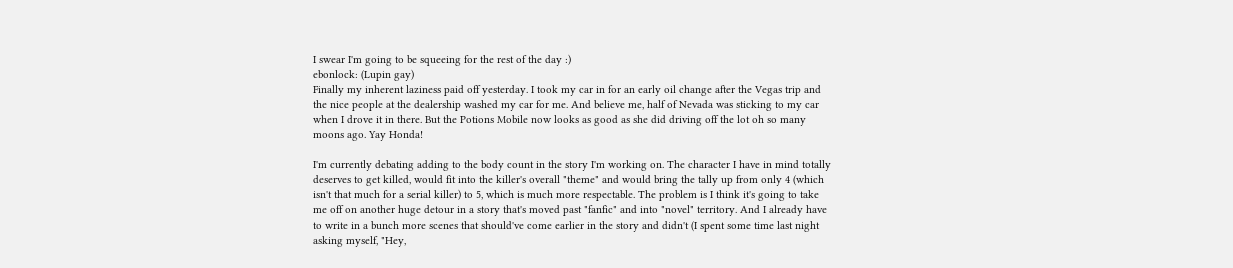I swear I'm going to be squeeing for the rest of the day :)
ebonlock: (Lupin gay)
Finally my inherent laziness paid off yesterday. I took my car in for an early oil change after the Vegas trip and the nice people at the dealership washed my car for me. And believe me, half of Nevada was sticking to my car when I drove it in there. But the Potions Mobile now looks as good as she did driving off the lot oh so many moons ago. Yay Honda!

I'm currently debating adding to the body count in the story I'm working on. The character I have in mind totally deserves to get killed, would fit into the killer's overall "theme" and would bring the tally up from only 4 (which isn't that much for a serial killer) to 5, which is much more respectable. The problem is I think it's going to take me off on another huge detour in a story that's moved past "fanfic" and into "novel" territory. And I already have to write in a bunch more scenes that should've come earlier in the story and didn't (I spent some time last night asking myself, "Hey,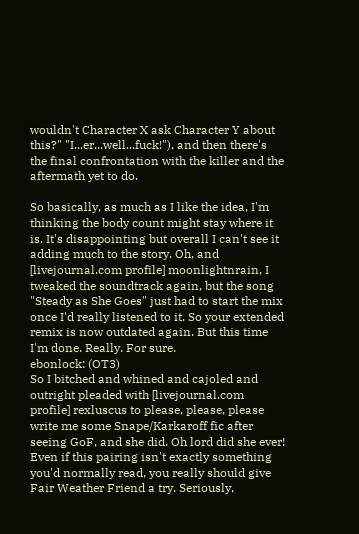wouldn't Character X ask Character Y about this?" "I...er...well...fuck!"), and then there's the final confrontation with the killer and the aftermath yet to do.

So basically, as much as I like the idea, I'm thinking the body count might stay where it is. It's disappointing but overall I can't see it adding much to the story. Oh, and [livejournal.com profile] moonlightnrain, I tweaked the soundtrack again, but the song "Steady as She Goes" just had to start the mix once I'd really listened to it. So your extended remix is now outdated again. But this time I'm done. Really. For sure.
ebonlock: (OT3)
So I bitched and whined and cajoled and outright pleaded with [livejournal.com profile] rexluscus to please, please, please write me some Snape/Karkaroff fic after seeing GoF, and she did. Oh lord did she ever! Even if this pairing isn't exactly something you'd normally read, you really should give Fair Weather Friend a try. Seriously,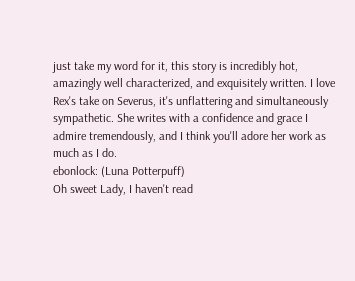just take my word for it, this story is incredibly hot, amazingly well characterized, and exquisitely written. I love Rex's take on Severus, it's unflattering and simultaneously sympathetic. She writes with a confidence and grace I admire tremendously, and I think you'll adore her work as much as I do.
ebonlock: (Luna Potterpuff)
Oh sweet Lady, I haven't read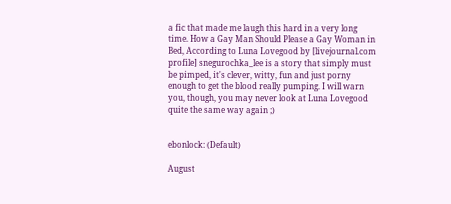a fic that made me laugh this hard in a very long time. How a Gay Man Should Please a Gay Woman in Bed, According to Luna Lovegood by [livejournal.com profile] snegurochka_lee is a story that simply must be pimped, it's clever, witty, fun and just porny enough to get the blood really pumping. I will warn you, though, you may never look at Luna Lovegood quite the same way again ;)


ebonlock: (Default)

August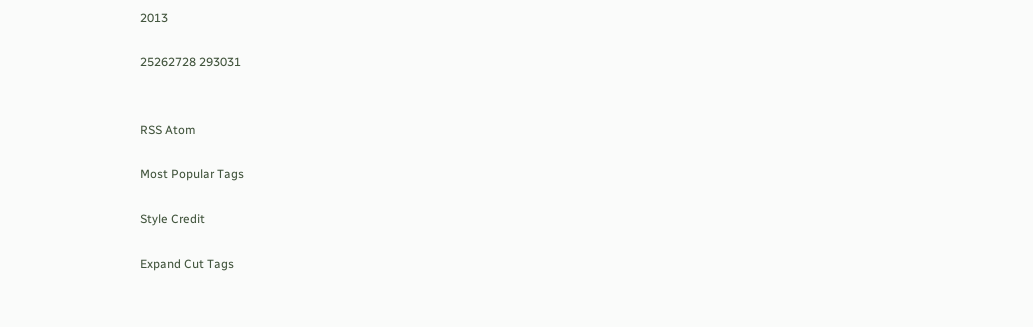2013

25262728 293031


RSS Atom

Most Popular Tags

Style Credit

Expand Cut Tags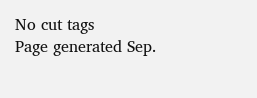No cut tags
Page generated Sep.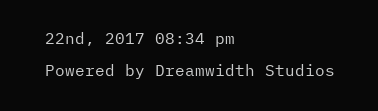22nd, 2017 08:34 pm
Powered by Dreamwidth Studios